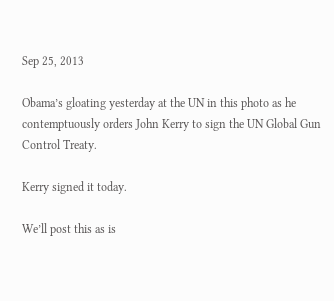Sep 25, 2013

Obama’s gloating yesterday at the UN in this photo as he contemptuously orders John Kerry to sign the UN Global Gun Control Treaty.

Kerry signed it today.

We’ll post this as is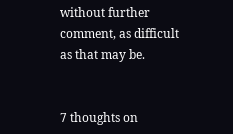without further comment, as difficult as that may be.


7 thoughts on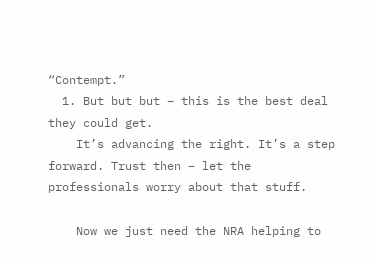“Contempt.”
  1. But but but – this is the best deal they could get.
    It’s advancing the right. It’s a step forward. Trust then – let the professionals worry about that stuff.

    Now we just need the NRA helping to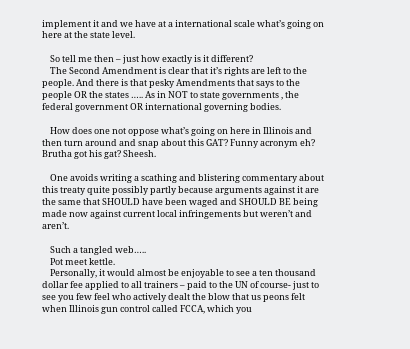implement it and we have at a international scale what’s going on here at the state level.

    So tell me then – just how exactly is it different?
    The Second Amendment is clear that it’s rights are left to the people. And there is that pesky Amendments that says to the people OR the states ….. As in NOT to state governments , the federal government OR international governing bodies.

    How does one not oppose what’s going on here in Illinois and then turn around and snap about this GAT? Funny acronym eh? Brutha got his gat? Sheesh.

    One avoids writing a scathing and blistering commentary about this treaty quite possibly partly because arguments against it are the same that SHOULD have been waged and SHOULD BE being made now against current local infringements but weren’t and aren’t.

    Such a tangled web…..
    Pot meet kettle.
    Personally, it would almost be enjoyable to see a ten thousand dollar fee applied to all trainers – paid to the UN of course- just to see you few feel who actively dealt the blow that us peons felt when Illinois gun control called FCCA, which you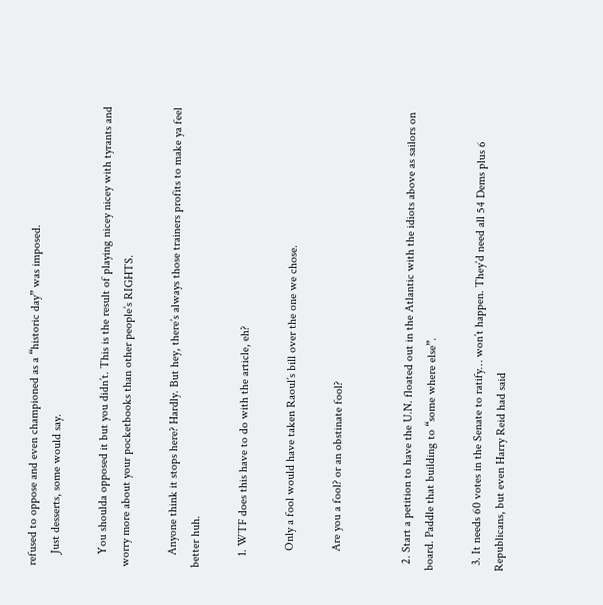refused to oppose and even championed as a “historic day” was imposed.
    Just desserts, some would say.

    You shoulda opposed it but you didn’t. This is the result of playing nicey nicey with tyrants and worry more about your pocketbooks than other people’s RIGHTS.

    Anyone think it stops here? Hardly. But hey, there’s always those trainers profits to make ya feel better huh.

    1. WTF does this have to do with the article, eh?

      Only a fool would have taken Raoul’s bill over the one we chose.

      Are you a fool? or an obstinate fool?


  2. Start a petition to have the U.N. floated out in the Atlantic with the idiots above as sailors on board. Paddle that building to “some where else”.

  3. It needs 60 votes in the Senate to ratify… won’t happen. They’d need all 54 Dems plus 6 Republicans, but even Harry Reid had said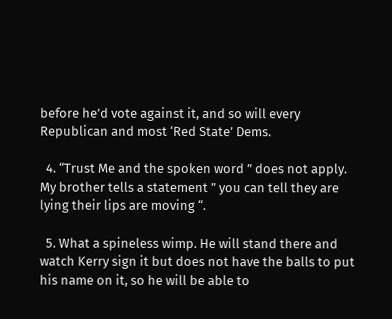before he’d vote against it, and so will every Republican and most ‘Red State’ Dems.

  4. “Trust Me and the spoken word ” does not apply. My brother tells a statement ” you can tell they are lying their lips are moving “.

  5. What a spineless wimp. He will stand there and watch Kerry sign it but does not have the balls to put his name on it, so he will be able to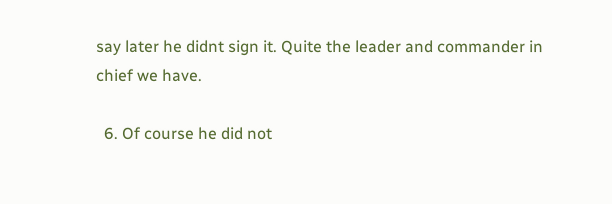say later he didnt sign it. Quite the leader and commander in chief we have.

  6. Of course he did not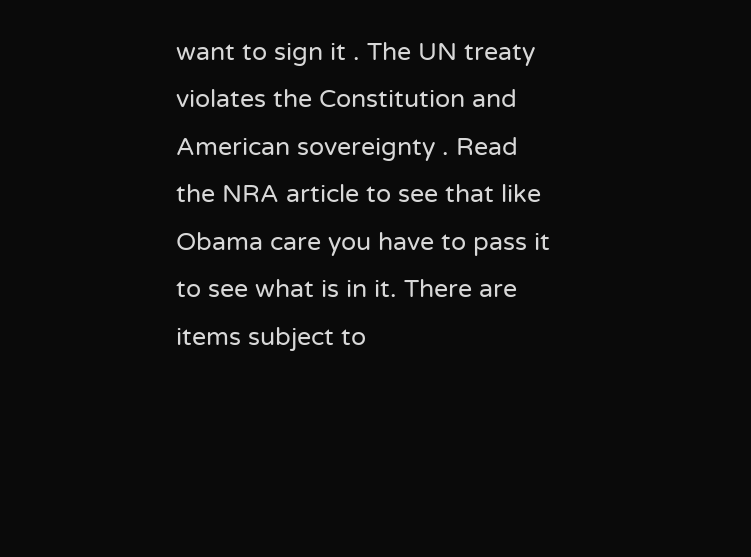want to sign it . The UN treaty violates the Constitution and American sovereignty . Read the NRA article to see that like Obama care you have to pass it to see what is in it. There are items subject to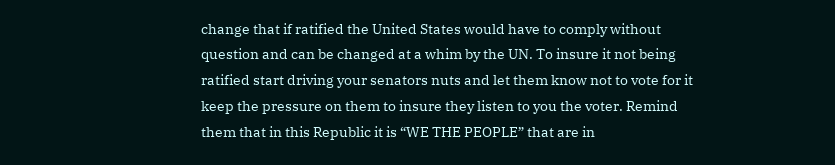change that if ratified the United States would have to comply without question and can be changed at a whim by the UN. To insure it not being ratified start driving your senators nuts and let them know not to vote for it keep the pressure on them to insure they listen to you the voter. Remind them that in this Republic it is “WE THE PEOPLE” that are in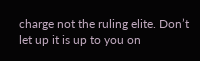charge not the ruling elite. Don’t let up it is up to you on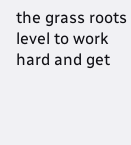the grass roots level to work hard and get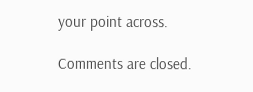your point across.

Comments are closed.